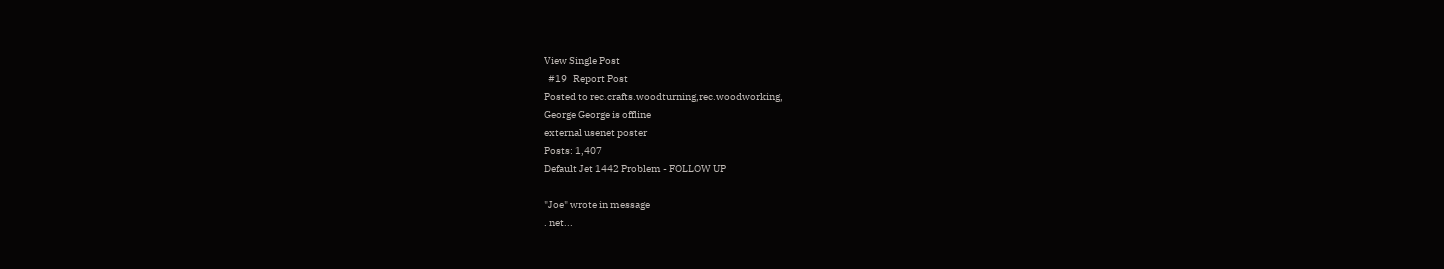View Single Post
  #19   Report Post
Posted to rec.crafts.woodturning,rec.woodworking,
George George is offline
external usenet poster
Posts: 1,407
Default Jet 1442 Problem - FOLLOW UP

"Joe" wrote in message
. net...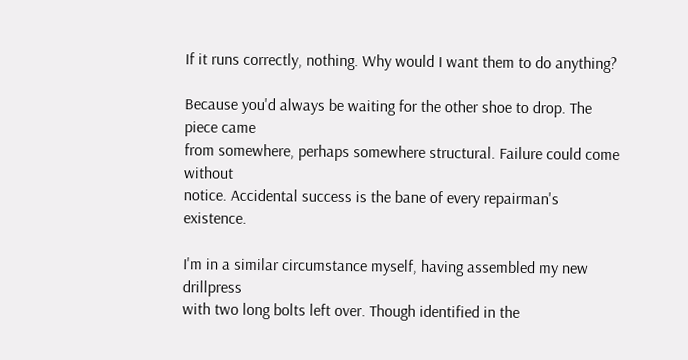If it runs correctly, nothing. Why would I want them to do anything?

Because you'd always be waiting for the other shoe to drop. The piece came
from somewhere, perhaps somewhere structural. Failure could come without
notice. Accidental success is the bane of every repairman's existence.

I'm in a similar circumstance myself, having assembled my new drillpress
with two long bolts left over. Though identified in the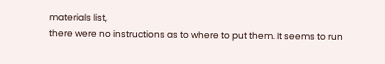materials list,
there were no instructions as to where to put them. It seems to run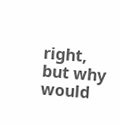right,
but why would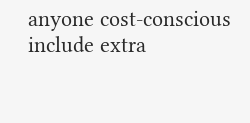anyone cost-conscious include extra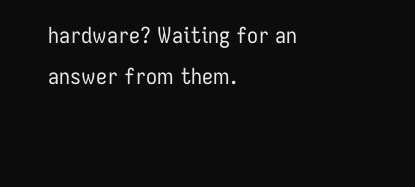hardware? Waiting for an
answer from them.